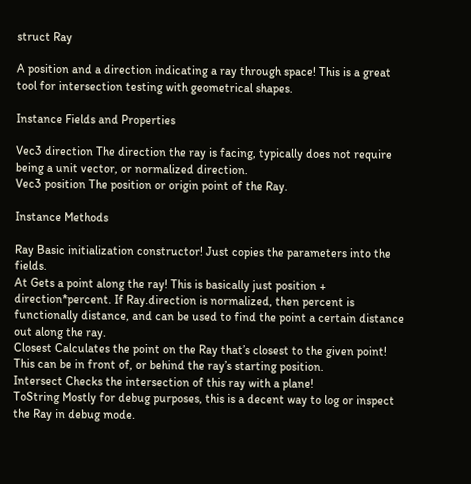struct Ray

A position and a direction indicating a ray through space! This is a great tool for intersection testing with geometrical shapes.

Instance Fields and Properties

Vec3 direction The direction the ray is facing, typically does not require being a unit vector, or normalized direction.
Vec3 position The position or origin point of the Ray.

Instance Methods

Ray Basic initialization constructor! Just copies the parameters into the fields.
At Gets a point along the ray! This is basically just position + direction*percent. If Ray.direction is normalized, then percent is functionally distance, and can be used to find the point a certain distance out along the ray.
Closest Calculates the point on the Ray that’s closest to the given point! This can be in front of, or behind the ray’s starting position.
Intersect Checks the intersection of this ray with a plane!
ToString Mostly for debug purposes, this is a decent way to log or inspect the Ray in debug mode.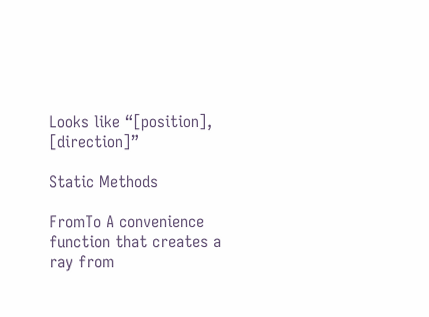Looks like “[position], [direction]”

Static Methods

FromTo A convenience function that creates a ray from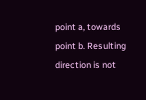point a, towards point b. Resulting direction is not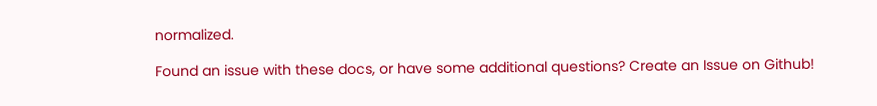normalized.

Found an issue with these docs, or have some additional questions? Create an Issue on Github!